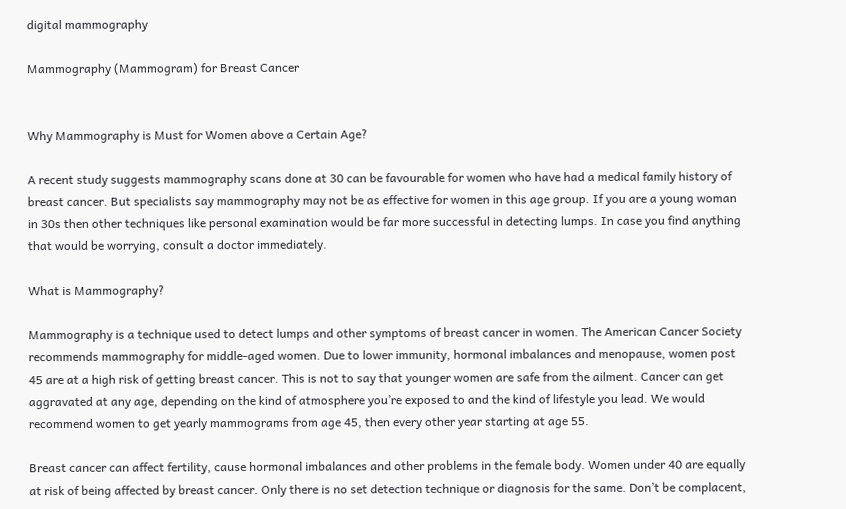digital mammography

Mammography (Mammogram) for Breast Cancer


Why Mammography is Must for Women above a Certain Age?

A recent study suggests mammography scans done at 30 can be favourable for women who have had a medical family history of breast cancer. But specialists say mammography may not be as effective for women in this age group. If you are a young woman in 30s then other techniques like personal examination would be far more successful in detecting lumps. In case you find anything that would be worrying, consult a doctor immediately.

What is Mammography?

Mammography is a technique used to detect lumps and other symptoms of breast cancer in women. The American Cancer Society recommends mammography for middle-aged women. Due to lower immunity, hormonal imbalances and menopause, women post 45 are at a high risk of getting breast cancer. This is not to say that younger women are safe from the ailment. Cancer can get aggravated at any age, depending on the kind of atmosphere you’re exposed to and the kind of lifestyle you lead. We would recommend women to get yearly mammograms from age 45, then every other year starting at age 55.

Breast cancer can affect fertility, cause hormonal imbalances and other problems in the female body. Women under 40 are equally at risk of being affected by breast cancer. Only there is no set detection technique or diagnosis for the same. Don’t be complacent,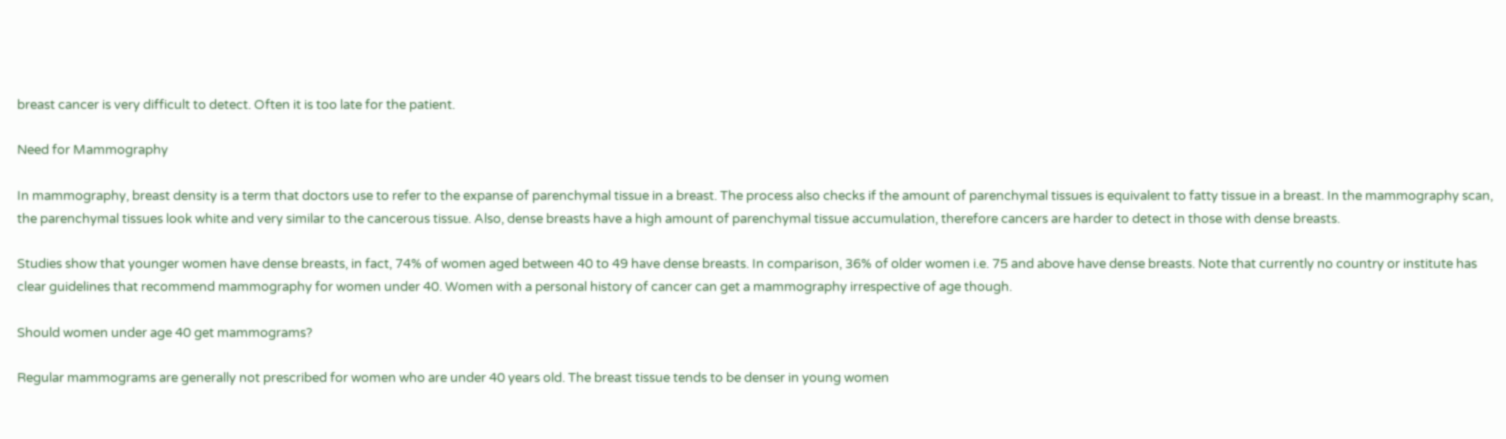breast cancer is very difficult to detect. Often it is too late for the patient.

Need for Mammography

In mammography, breast density is a term that doctors use to refer to the expanse of parenchymal tissue in a breast. The process also checks if the amount of parenchymal tissues is equivalent to fatty tissue in a breast. In the mammography scan, the parenchymal tissues look white and very similar to the cancerous tissue. Also, dense breasts have a high amount of parenchymal tissue accumulation, therefore cancers are harder to detect in those with dense breasts.

Studies show that younger women have dense breasts, in fact, 74% of women aged between 40 to 49 have dense breasts. In comparison, 36% of older women i.e. 75 and above have dense breasts. Note that currently no country or institute has clear guidelines that recommend mammography for women under 40. Women with a personal history of cancer can get a mammography irrespective of age though.

Should women under age 40 get mammograms?

Regular mammograms are generally not prescribed for women who are under 40 years old. The breast tissue tends to be denser in young women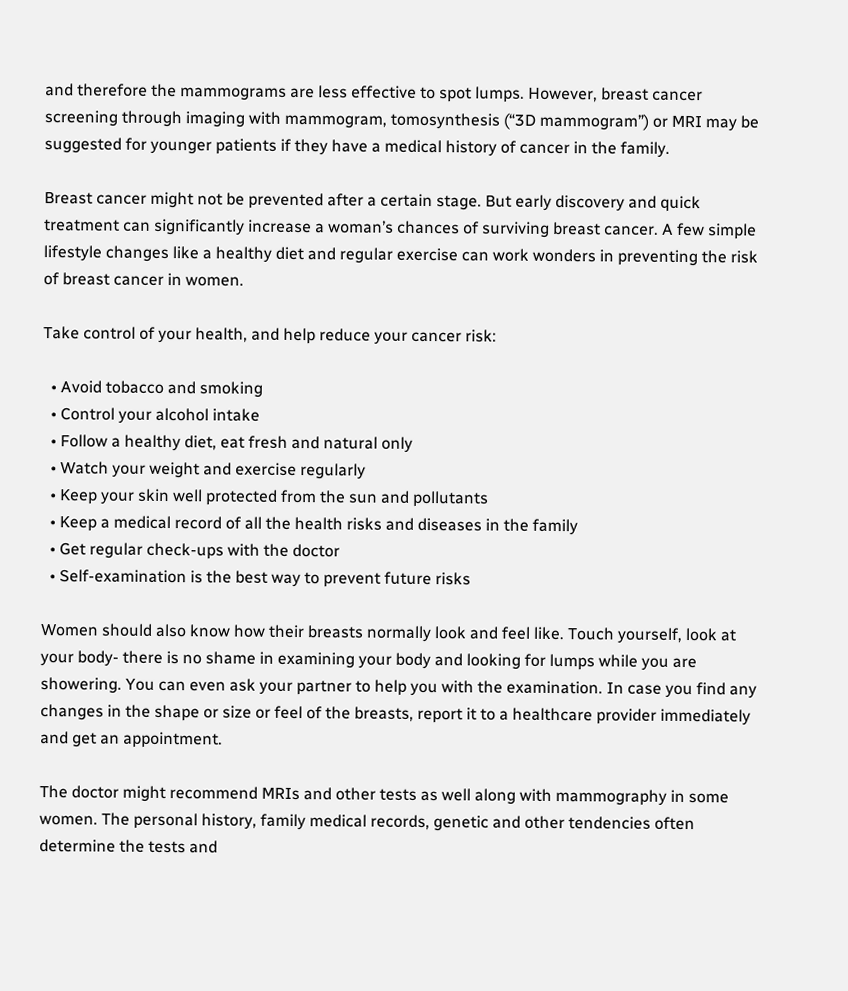and therefore the mammograms are less effective to spot lumps. However, breast cancer screening through imaging with mammogram, tomosynthesis (“3D mammogram”) or MRI may be suggested for younger patients if they have a medical history of cancer in the family.

Breast cancer might not be prevented after a certain stage. But early discovery and quick treatment can significantly increase a woman’s chances of surviving breast cancer. A few simple lifestyle changes like a healthy diet and regular exercise can work wonders in preventing the risk of breast cancer in women.

Take control of your health, and help reduce your cancer risk:

  • Avoid tobacco and smoking
  • Control your alcohol intake
  • Follow a healthy diet, eat fresh and natural only
  • Watch your weight and exercise regularly
  • Keep your skin well protected from the sun and pollutants
  • Keep a medical record of all the health risks and diseases in the family
  • Get regular check-ups with the doctor
  • Self-examination is the best way to prevent future risks

Women should also know how their breasts normally look and feel like. Touch yourself, look at your body- there is no shame in examining your body and looking for lumps while you are showering. You can even ask your partner to help you with the examination. In case you find any changes in the shape or size or feel of the breasts, report it to a healthcare provider immediately and get an appointment.

The doctor might recommend MRIs and other tests as well along with mammography in some women. The personal history, family medical records, genetic and other tendencies often determine the tests and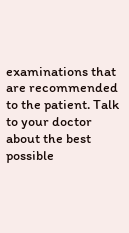examinations that are recommended to the patient. Talk to your doctor about the best possible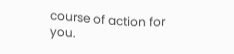course of action for you.